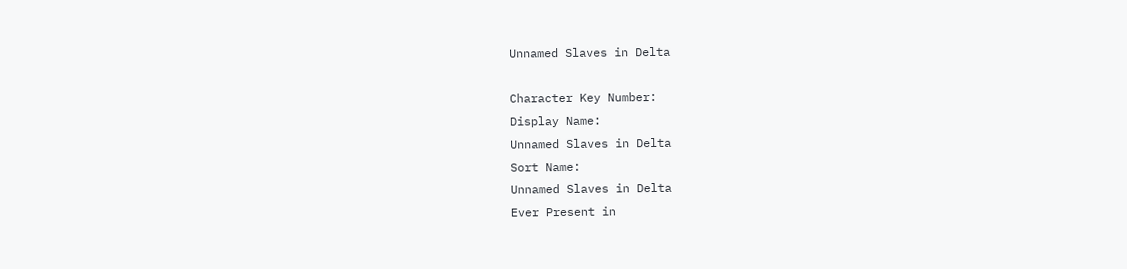Unnamed Slaves in Delta

Character Key Number:
Display Name:
Unnamed Slaves in Delta
Sort Name:
Unnamed Slaves in Delta
Ever Present in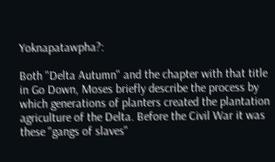Yoknapatawpha?:

Both "Delta Autumn" and the chapter with that title in Go Down, Moses briefly describe the process by which generations of planters created the plantation agriculture of the Delta. Before the Civil War it was these "gangs of slaves"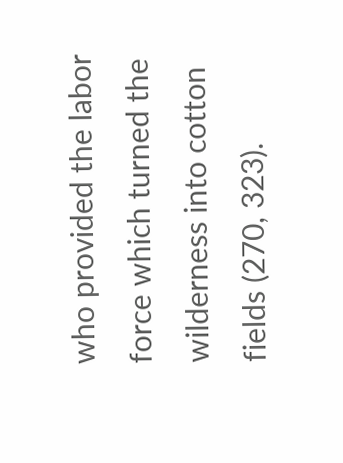who provided the labor force which turned the wilderness into cotton fields (270, 323).